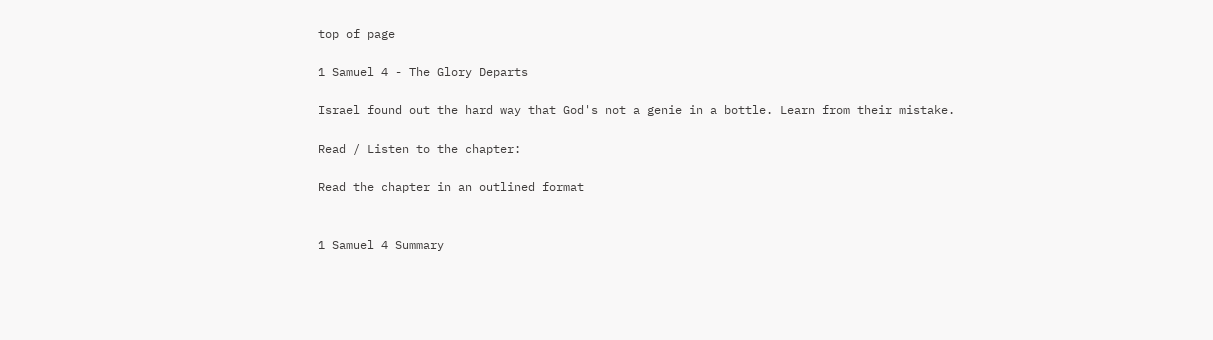top of page

1 Samuel 4 - The Glory Departs

Israel found out the hard way that God's not a genie in a bottle. Learn from their mistake.

Read / Listen to the chapter:

Read the chapter in an outlined format


1 Samuel 4 Summary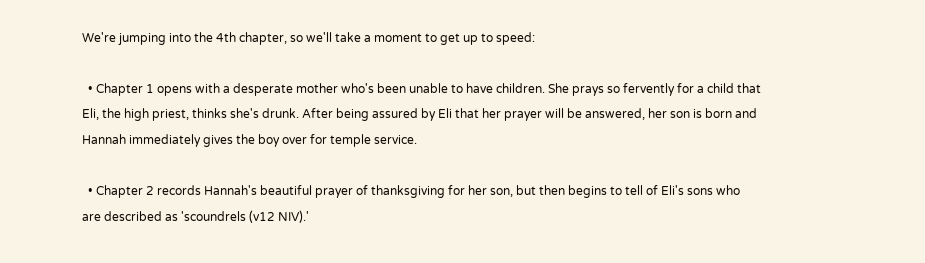We're jumping into the 4th chapter, so we'll take a moment to get up to speed:

  • Chapter 1 opens with a desperate mother who's been unable to have children. She prays so fervently for a child that Eli, the high priest, thinks she's drunk. After being assured by Eli that her prayer will be answered, her son is born and Hannah immediately gives the boy over for temple service.

  • Chapter 2 records Hannah's beautiful prayer of thanksgiving for her son, but then begins to tell of Eli's sons who are described as 'scoundrels (v12 NIV).'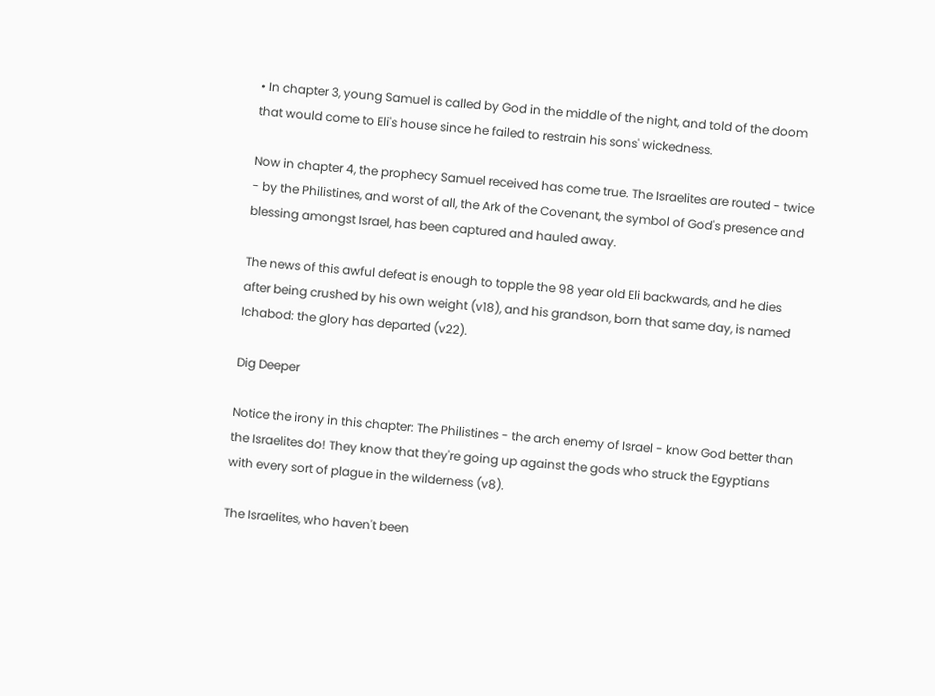• In chapter 3, young Samuel is called by God in the middle of the night, and told of the doom that would come to Eli's house since he failed to restrain his sons' wickedness.

Now in chapter 4, the prophecy Samuel received has come true. The Israelites are routed - twice - by the Philistines, and worst of all, the Ark of the Covenant, the symbol of God's presence and blessing amongst Israel, has been captured and hauled away.

The news of this awful defeat is enough to topple the 98 year old Eli backwards, and he dies after being crushed by his own weight (v18), and his grandson, born that same day, is named Ichabod: the glory has departed (v22).

Dig Deeper

Notice the irony in this chapter: The Philistines - the arch enemy of Israel - know God better than the Israelites do! They know that they're going up against the gods who struck the Egyptians with every sort of plague in the wilderness (v8).

The Israelites, who haven't been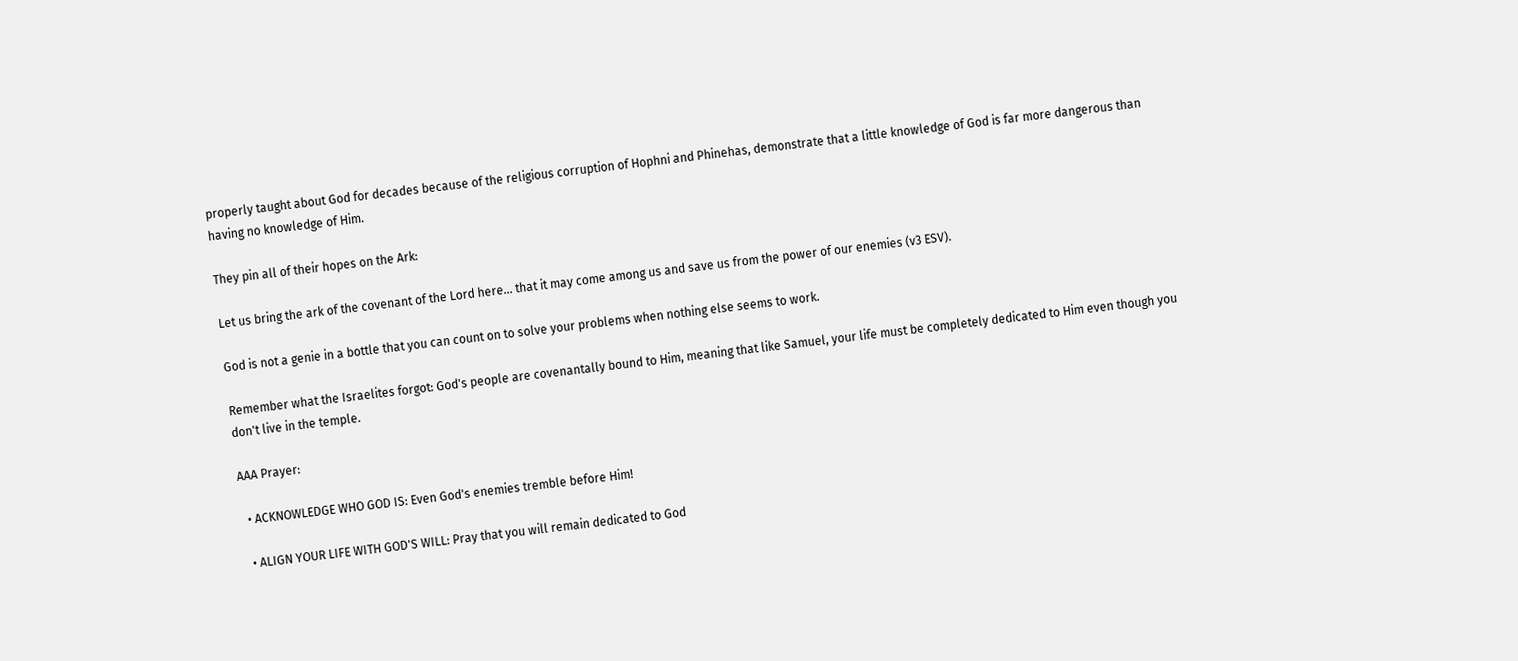properly taught about God for decades because of the religious corruption of Hophni and Phinehas, demonstrate that a little knowledge of God is far more dangerous than having no knowledge of Him.

They pin all of their hopes on the Ark:

Let us bring the ark of the covenant of the Lord here... that it may come among us and save us from the power of our enemies (v3 ESV).

God is not a genie in a bottle that you can count on to solve your problems when nothing else seems to work.

Remember what the Israelites forgot: God's people are covenantally bound to Him, meaning that like Samuel, your life must be completely dedicated to Him even though you don't live in the temple.

AAA Prayer:

  • ACKNOWLEDGE WHO GOD IS: Even God's enemies tremble before Him!

  • ALIGN YOUR LIFE WITH GOD'S WILL: Pray that you will remain dedicated to God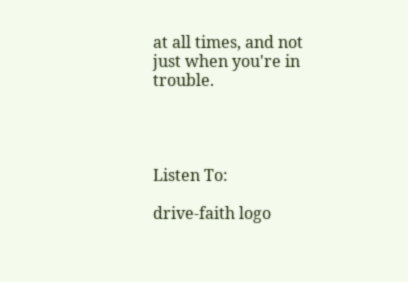at all times, and not just when you're in trouble.




Listen To:

drive-faith logo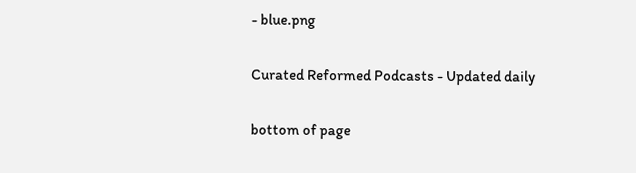- blue.png

Curated Reformed Podcasts - Updated daily

bottom of page